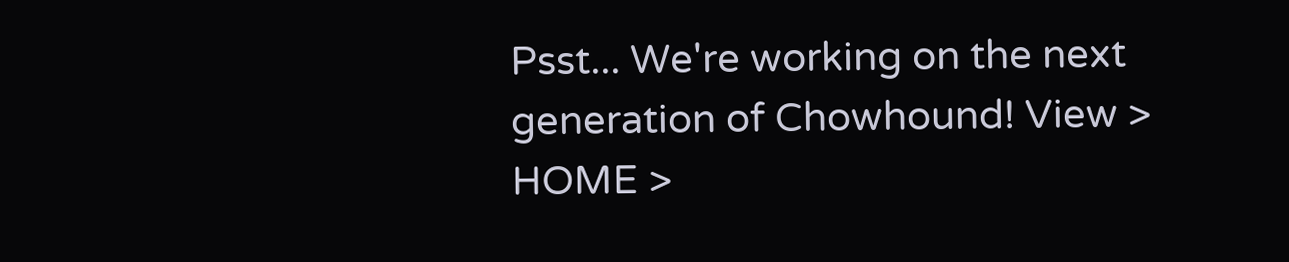Psst... We're working on the next generation of Chowhound! View >
HOME >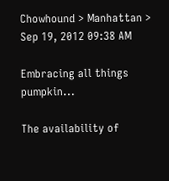Chowhound > Manhattan >
Sep 19, 2012 09:38 AM

Embracing all things pumpkin...

The availability of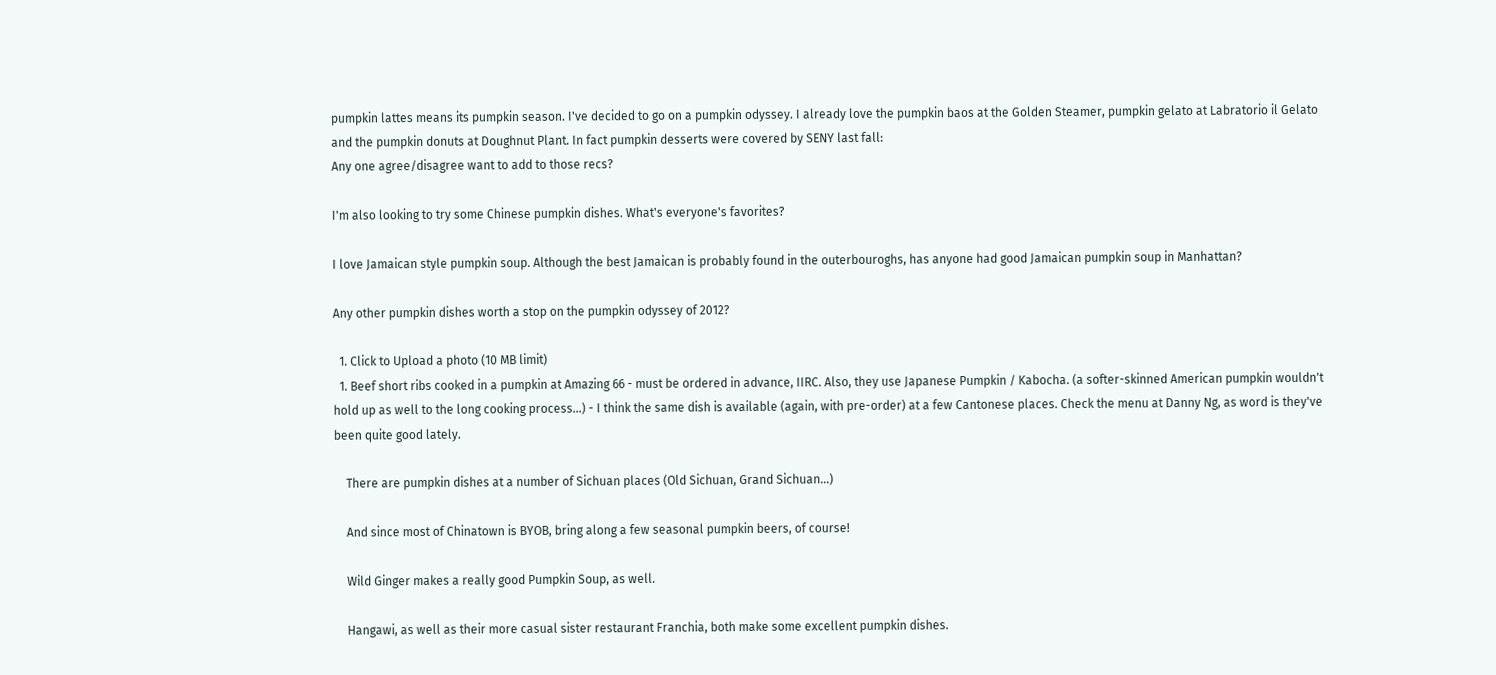pumpkin lattes means its pumpkin season. I've decided to go on a pumpkin odyssey. I already love the pumpkin baos at the Golden Steamer, pumpkin gelato at Labratorio il Gelato and the pumpkin donuts at Doughnut Plant. In fact pumpkin desserts were covered by SENY last fall:
Any one agree/disagree want to add to those recs?

I'm also looking to try some Chinese pumpkin dishes. What's everyone's favorites?

I love Jamaican style pumpkin soup. Although the best Jamaican is probably found in the outerbouroghs, has anyone had good Jamaican pumpkin soup in Manhattan?

Any other pumpkin dishes worth a stop on the pumpkin odyssey of 2012?

  1. Click to Upload a photo (10 MB limit)
  1. Beef short ribs cooked in a pumpkin at Amazing 66 - must be ordered in advance, IIRC. Also, they use Japanese Pumpkin / Kabocha. (a softer-skinned American pumpkin wouldn't hold up as well to the long cooking process...) - I think the same dish is available (again, with pre-order) at a few Cantonese places. Check the menu at Danny Ng, as word is they've been quite good lately.

    There are pumpkin dishes at a number of Sichuan places (Old Sichuan, Grand Sichuan...)

    And since most of Chinatown is BYOB, bring along a few seasonal pumpkin beers, of course!

    Wild Ginger makes a really good Pumpkin Soup, as well.

    Hangawi, as well as their more casual sister restaurant Franchia, both make some excellent pumpkin dishes.